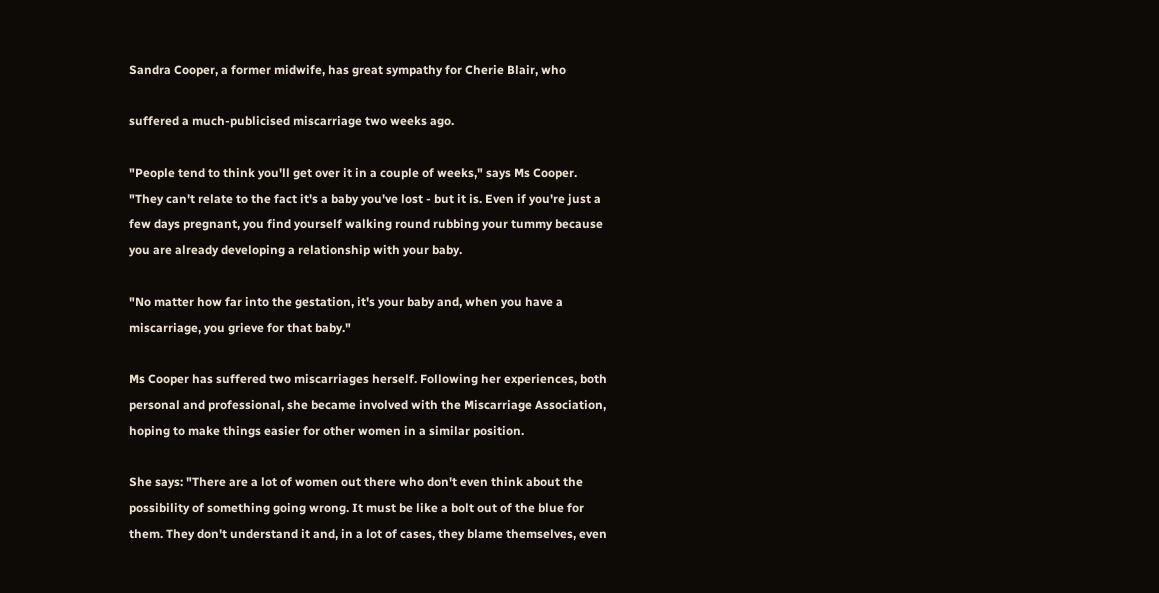Sandra Cooper, a former midwife, has great sympathy for Cherie Blair, who

suffered a much-publicised miscarriage two weeks ago.

"People tend to think you'll get over it in a couple of weeks," says Ms Cooper. "They can't relate to the fact it's a baby you've lost - but it is. Even if you're just a few days pregnant, you find yourself walking round rubbing your tummy because you are already developing a relationship with your baby.

"No matter how far into the gestation, it's your baby and, when you have a miscarriage, you grieve for that baby."

Ms Cooper has suffered two miscarriages herself. Following her experiences, both personal and professional, she became involved with the Miscarriage Association, hoping to make things easier for other women in a similar position.

She says: "There are a lot of women out there who don't even think about the possibility of something going wrong. It must be like a bolt out of the blue for them. They don't understand it and, in a lot of cases, they blame themselves, even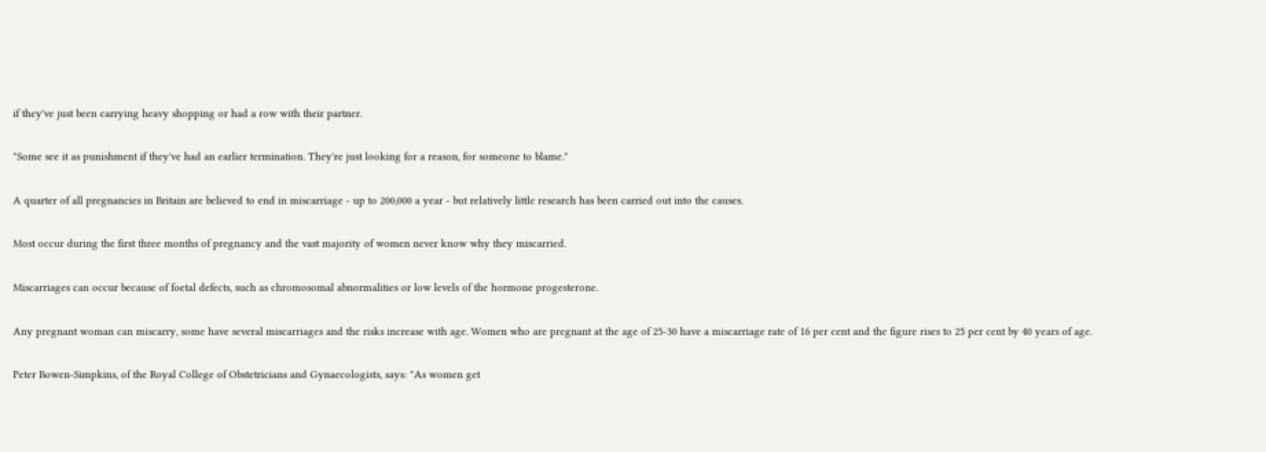if they've just been carrying heavy shopping or had a row with their partner.

"Some see it as punishment if they've had an earlier termination. They're just looking for a reason, for someone to blame."

A quarter of all pregnancies in Britain are believed to end in miscarriage - up to 200,000 a year - but relatively little research has been carried out into the causes.

Most occur during the first three months of pregnancy and the vast majority of women never know why they miscarried.

Miscarriages can occur because of foetal defects, such as chromosomal abnormalities or low levels of the hormone progesterone.

Any pregnant woman can miscarry, some have several miscarriages and the risks increase with age. Women who are pregnant at the age of 25-30 have a miscarriage rate of 16 per cent and the figure rises to 25 per cent by 40 years of age.

Peter Bowen-Simpkins, of the Royal College of Obstetricians and Gynaecologists, says: "As women get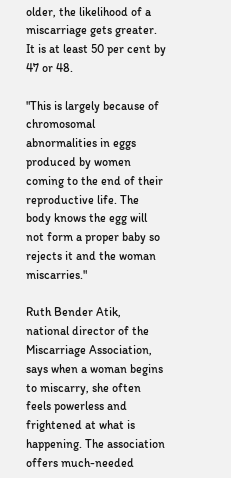older, the likelihood of a miscarriage gets greater. It is at least 50 per cent by 47 or 48.

"This is largely because of chromosomal abnormalities in eggs produced by women coming to the end of their reproductive life. The body knows the egg will not form a proper baby so rejects it and the woman miscarries."

Ruth Bender Atik, national director of the Miscarriage Association, says when a woman begins to miscarry, she often feels powerless and frightened at what is happening. The association offers much-needed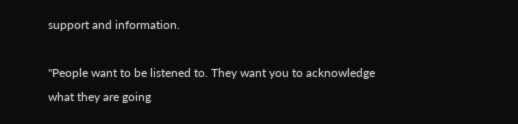support and information.

"People want to be listened to. They want you to acknowledge what they are going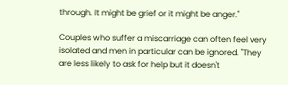through. It might be grief or it might be anger."

Couples who suffer a miscarriage can often feel very isolated and men in particular can be ignored. "They are less likely to ask for help but it doesn't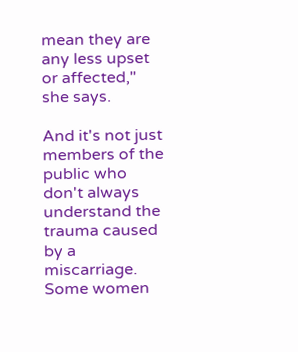mean they are any less upset or affected," she says.

And it's not just members of the public who don't always understand the trauma caused by a miscarriage. Some women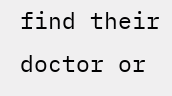find their doctor or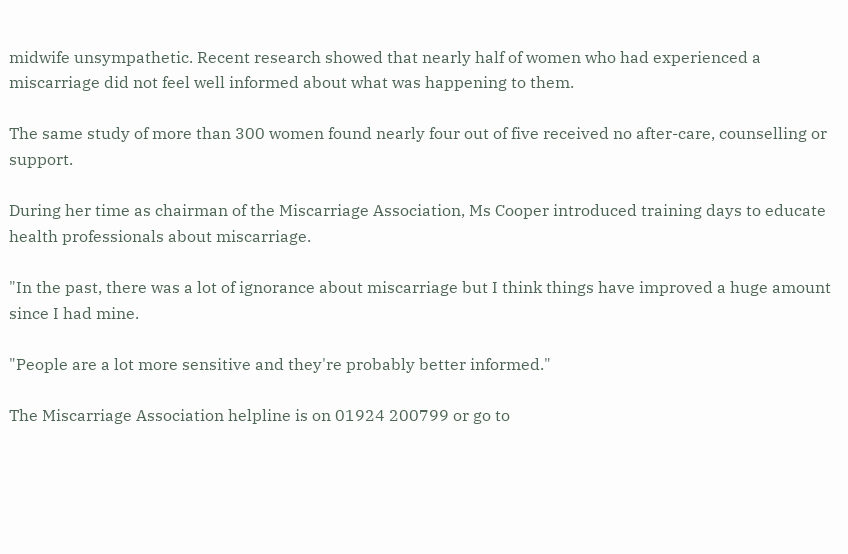midwife unsympathetic. Recent research showed that nearly half of women who had experienced a miscarriage did not feel well informed about what was happening to them.

The same study of more than 300 women found nearly four out of five received no after-care, counselling or support.

During her time as chairman of the Miscarriage Association, Ms Cooper introduced training days to educate health professionals about miscarriage.

"In the past, there was a lot of ignorance about miscarriage but I think things have improved a huge amount since I had mine.

"People are a lot more sensitive and they're probably better informed."

The Miscarriage Association helpline is on 01924 200799 or go to